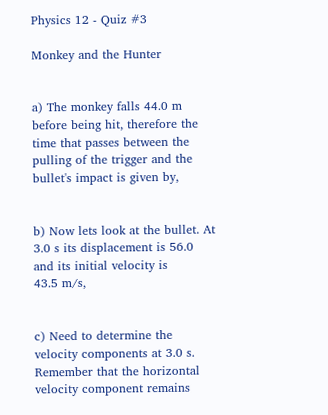Physics 12 - Quiz #3

Monkey and the Hunter


a) The monkey falls 44.0 m before being hit, therefore the time that passes between the pulling of the trigger and the bullet's impact is given by,


b) Now lets look at the bullet. At 3.0 s its displacement is 56.0 and its initial velocity is
43.5 m/s,


c) Need to determine the velocity components at 3.0 s. Remember that the horizontal velocity component remains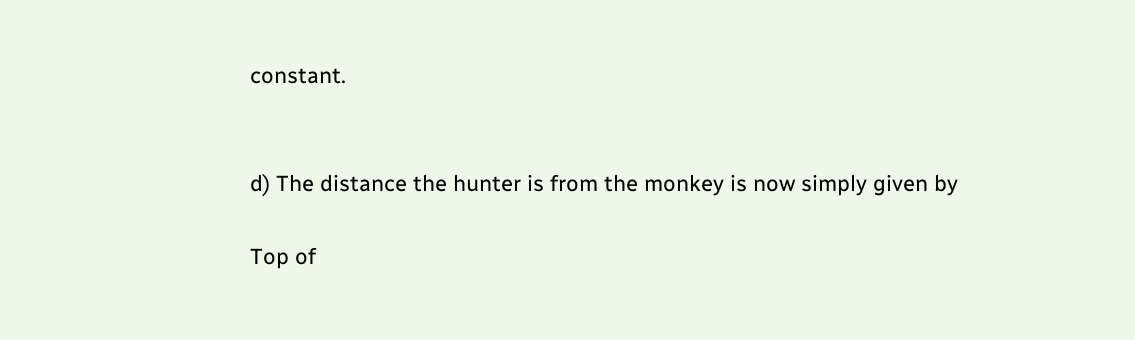constant.


d) The distance the hunter is from the monkey is now simply given by

Top of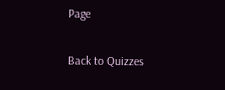Page

Back to Quizzes